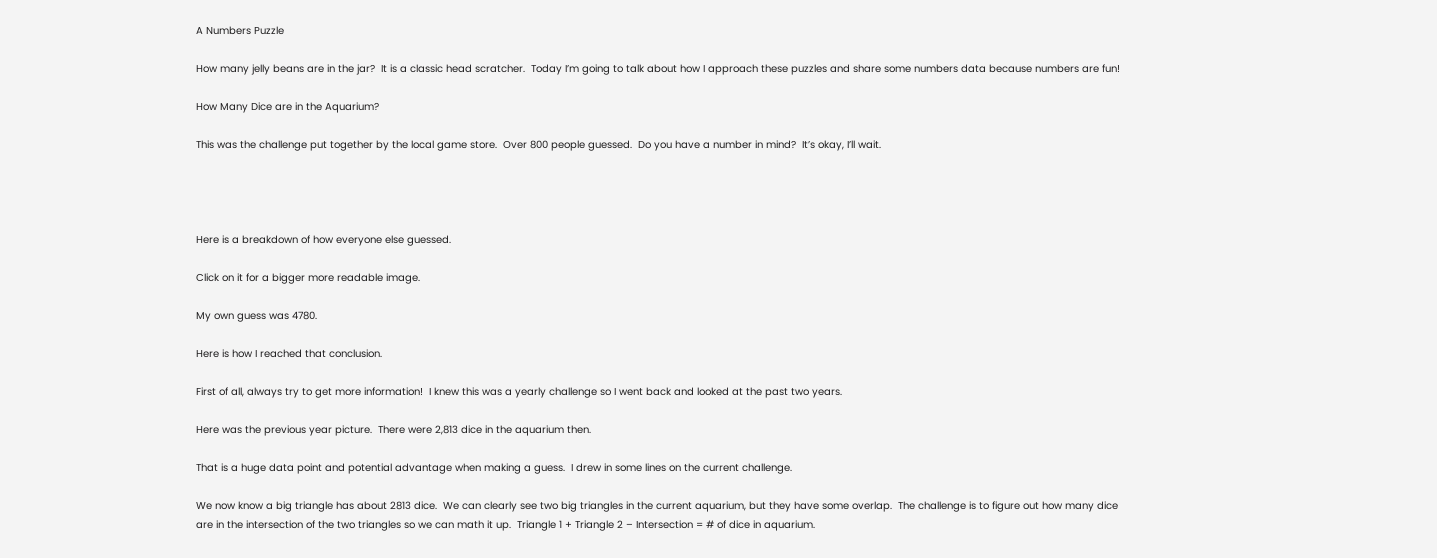A Numbers Puzzle

How many jelly beans are in the jar?  It is a classic head scratcher.  Today I’m going to talk about how I approach these puzzles and share some numbers data because numbers are fun!

How Many Dice are in the Aquarium?

This was the challenge put together by the local game store.  Over 800 people guessed.  Do you have a number in mind?  It’s okay, I’ll wait.




Here is a breakdown of how everyone else guessed.

Click on it for a bigger more readable image.

My own guess was 4780.

Here is how I reached that conclusion.

First of all, always try to get more information!  I knew this was a yearly challenge so I went back and looked at the past two years.

Here was the previous year picture.  There were 2,813 dice in the aquarium then.

That is a huge data point and potential advantage when making a guess.  I drew in some lines on the current challenge.

We now know a big triangle has about 2813 dice.  We can clearly see two big triangles in the current aquarium, but they have some overlap.  The challenge is to figure out how many dice are in the intersection of the two triangles so we can math it up.  Triangle 1 + Triangle 2 – Intersection = # of dice in aquarium.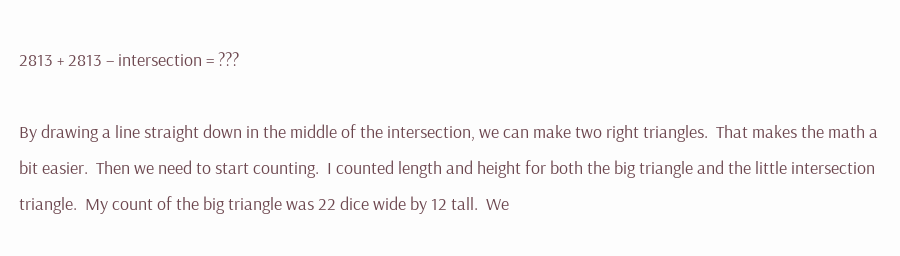2813 + 2813 – intersection = ???

By drawing a line straight down in the middle of the intersection, we can make two right triangles.  That makes the math a bit easier.  Then we need to start counting.  I counted length and height for both the big triangle and the little intersection triangle.  My count of the big triangle was 22 dice wide by 12 tall.  We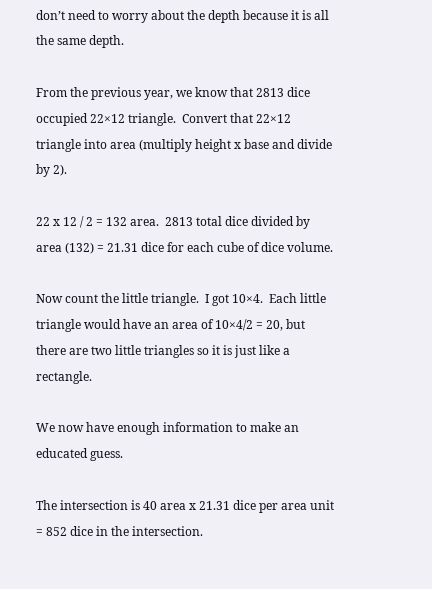don’t need to worry about the depth because it is all the same depth.

From the previous year, we know that 2813 dice occupied 22×12 triangle.  Convert that 22×12 triangle into area (multiply height x base and divide by 2).

22 x 12 / 2 = 132 area.  2813 total dice divided by area (132) = 21.31 dice for each cube of dice volume.

Now count the little triangle.  I got 10×4.  Each little triangle would have an area of 10×4/2 = 20, but there are two little triangles so it is just like a rectangle.

We now have enough information to make an educated guess.

The intersection is 40 area x 21.31 dice per area unit = 852 dice in the intersection.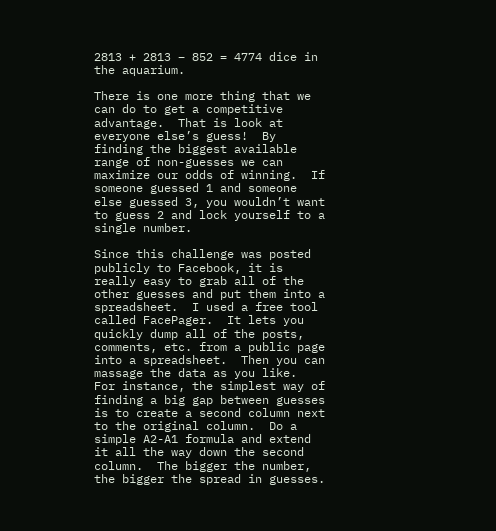2813 + 2813 – 852 = 4774 dice in the aquarium.

There is one more thing that we can do to get a competitive advantage.  That is look at everyone else’s guess!  By finding the biggest available range of non-guesses we can maximize our odds of winning.  If someone guessed 1 and someone else guessed 3, you wouldn’t want to guess 2 and lock yourself to a single number.

Since this challenge was posted publicly to Facebook, it is really easy to grab all of the other guesses and put them into a spreadsheet.  I used a free tool called FacePager.  It lets you quickly dump all of the posts, comments, etc. from a public page into a spreadsheet.  Then you can massage the data as you like.  For instance, the simplest way of finding a big gap between guesses is to create a second column next to the original column.  Do a simple A2-A1 formula and extend it all the way down the second column.  The bigger the number, the bigger the spread in guesses.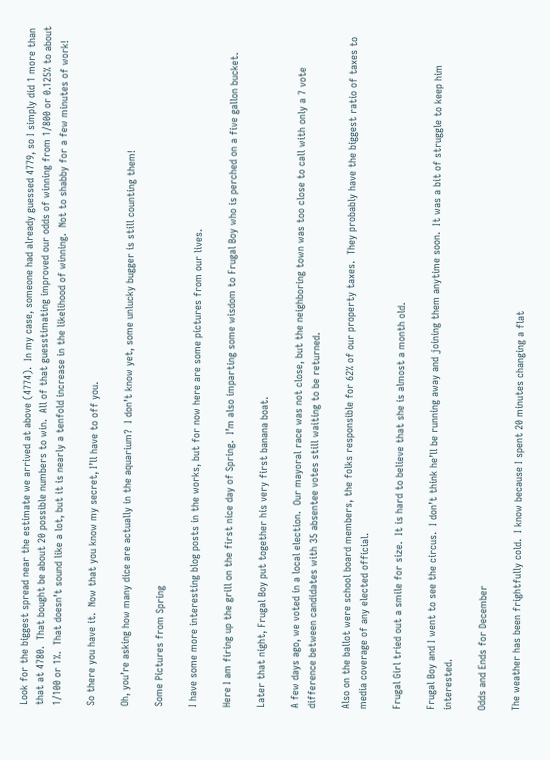Look for the biggest spread near the estimate we arrived at above (4774).  In my case, someone had already guessed 4779, so I simply did 1 more than that at 4780.  That bought be about 20 possible numbers to win.  All of that guesstimating improved our odds of winning from 1/800 or 0.125% to about 1/100 or 1%.  That doesn’t sound like a lot, but it is nearly a tenfold increase in the likelihood of winning.  Not to shabby for a few minutes of work!

So there you have it.  Now that you know my secret, I’ll have to off you.

Oh, you’re asking how many dice are actually in the aquarium?  I don’t know yet, some unlucky bugger is still counting them!

Some Pictures from Spring

I have some more interesting blog posts in the works, but for now here are some pictures from our lives.

Here I am firing up the grill on the first nice day of Spring.  I’m also imparting some wisdom to Frugal Boy who is perched on a five gallon bucket.

Later that night, Frugal Boy put together his very first banana boat.

A few days ago, we voted in a local election.  Our mayoral race was not close, but the neighboring town was too close to call with only a 7 vote difference between candidates with 35 absentee votes still waiting to be returned.

Also on the ballot were school board members, the folks responsible for 62% of our property taxes.  They probably have the biggest ratio of taxes to media coverage of any elected official.

Frugal Girl tried out a smile for size.  It is hard to believe that she is almost a month old.

Frugal Boy and I went to see the circus.  I don’t think he’ll be running away and joining them anytime soon.  It was a bit of struggle to keep him interested.

Odds and Ends for December

The weather has been frightfully cold.  I know because I spent 20 minutes changing a flat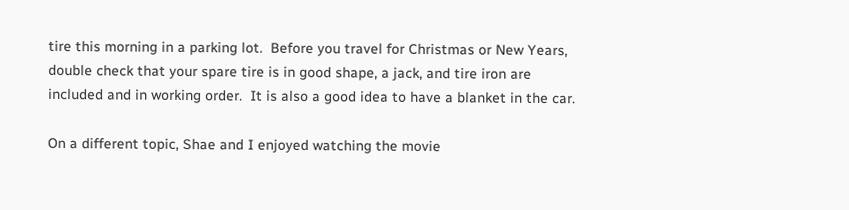tire this morning in a parking lot.  Before you travel for Christmas or New Years, double check that your spare tire is in good shape, a jack, and tire iron are included and in working order.  It is also a good idea to have a blanket in the car.

On a different topic, Shae and I enjoyed watching the movie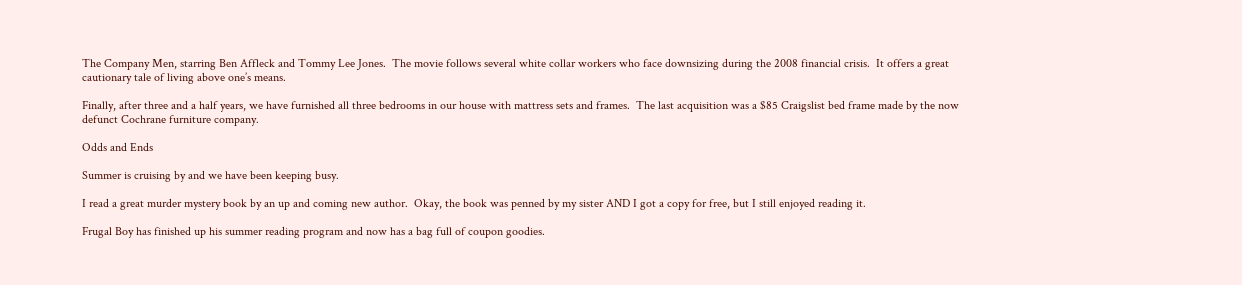The Company Men, starring Ben Affleck and Tommy Lee Jones.  The movie follows several white collar workers who face downsizing during the 2008 financial crisis.  It offers a great cautionary tale of living above one’s means.

Finally, after three and a half years, we have furnished all three bedrooms in our house with mattress sets and frames.  The last acquisition was a $85 Craigslist bed frame made by the now defunct Cochrane furniture company.

Odds and Ends

Summer is cruising by and we have been keeping busy.

I read a great murder mystery book by an up and coming new author.  Okay, the book was penned by my sister AND I got a copy for free, but I still enjoyed reading it.

Frugal Boy has finished up his summer reading program and now has a bag full of coupon goodies.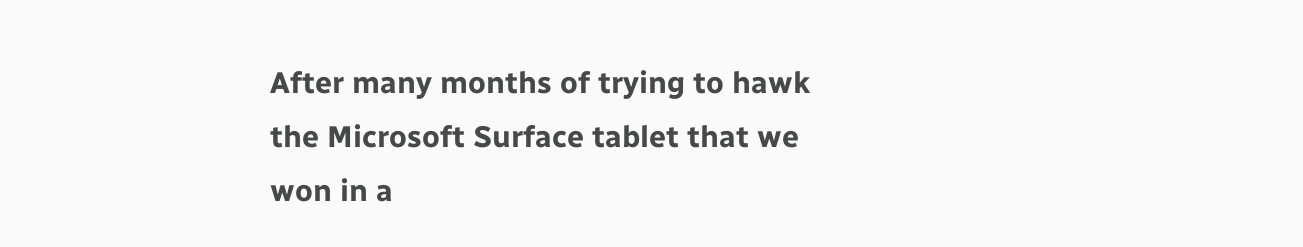After many months of trying to hawk the Microsoft Surface tablet that we won in a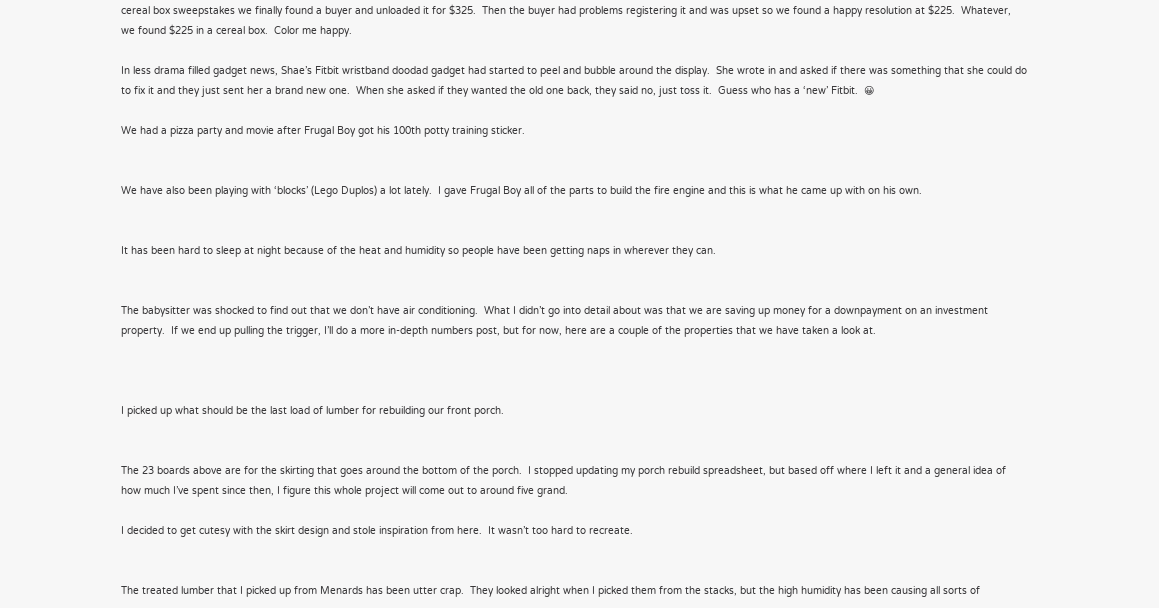cereal box sweepstakes we finally found a buyer and unloaded it for $325.  Then the buyer had problems registering it and was upset so we found a happy resolution at $225.  Whatever, we found $225 in a cereal box.  Color me happy.

In less drama filled gadget news, Shae’s Fitbit wristband doodad gadget had started to peel and bubble around the display.  She wrote in and asked if there was something that she could do to fix it and they just sent her a brand new one.  When she asked if they wanted the old one back, they said no, just toss it.  Guess who has a ‘new’ Fitbit.  😀

We had a pizza party and movie after Frugal Boy got his 100th potty training sticker.


We have also been playing with ‘blocks’ (Lego Duplos) a lot lately.  I gave Frugal Boy all of the parts to build the fire engine and this is what he came up with on his own.


It has been hard to sleep at night because of the heat and humidity so people have been getting naps in wherever they can.


The babysitter was shocked to find out that we don’t have air conditioning.  What I didn’t go into detail about was that we are saving up money for a downpayment on an investment property.  If we end up pulling the trigger, I’ll do a more in-depth numbers post, but for now, here are a couple of the properties that we have taken a look at.



I picked up what should be the last load of lumber for rebuilding our front porch.


The 23 boards above are for the skirting that goes around the bottom of the porch.  I stopped updating my porch rebuild spreadsheet, but based off where I left it and a general idea of how much I’ve spent since then, I figure this whole project will come out to around five grand.

I decided to get cutesy with the skirt design and stole inspiration from here.  It wasn’t too hard to recreate.


The treated lumber that I picked up from Menards has been utter crap.  They looked alright when I picked them from the stacks, but the high humidity has been causing all sorts of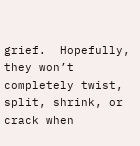grief.  Hopefully, they won’t completely twist, split, shrink, or crack when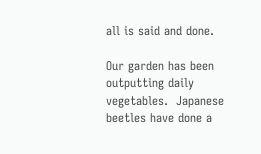all is said and done.

Our garden has been outputting daily vegetables.  Japanese beetles have done a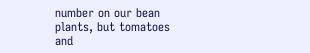number on our bean plants, but tomatoes and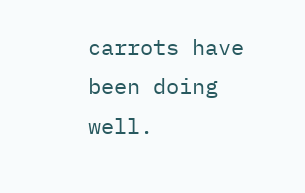carrots have been doing well.